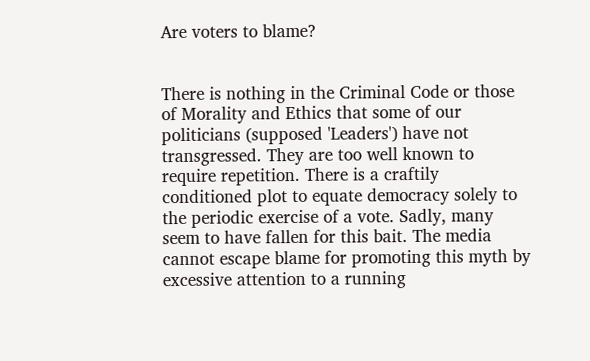Are voters to blame?


There is nothing in the Criminal Code or those of Morality and Ethics that some of our politicians (supposed 'Leaders') have not transgressed. They are too well known to require repetition. There is a craftily conditioned plot to equate democracy solely to the periodic exercise of a vote. Sadly, many seem to have fallen for this bait. The media cannot escape blame for promoting this myth by excessive attention to a running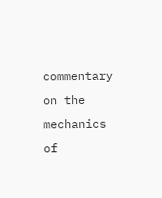commentary on the mechanics of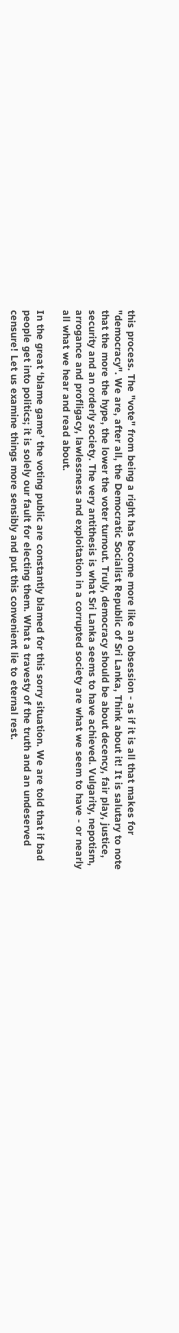this process. The "vote" from being a right has become more like an obsession - as if it is all that makes for "democracy". We are, after all, the Democratic Socialist Republic of Sri Lanka, Think about it! It is salutary to note that the more the hype, the lower the voter turnout. Truly, democracy should be about decency, fair play, justice, security and an orderly society. The very antithesis is what Sri Lanka seems to have achieved. Vulgarity, nepotism, arrogance and profligacy, lawlessness and exploitation in a corrupted society are what we seem to have - or nearly all what we hear and read about.

In the great ‘blame game’ the voting public are constantly blamed for this sorry situation. We are told that if bad people get into politics; it is solely our fault for electing them. What a travesty of the truth and an undeserved censure! Let us examine things more sensibly and put this convenient lie to eternal rest.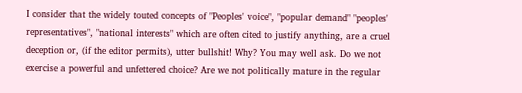I consider that the widely touted concepts of "Peoples' voice", "popular demand" "peoples' representatives", "national interests" which are often cited to justify anything, are a cruel deception or, (if the editor permits), utter bullshit! Why? You may well ask. Do we not exercise a powerful and unfettered choice? Are we not politically mature in the regular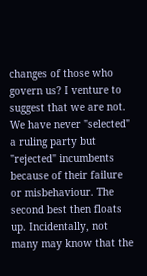changes of those who govern us? I venture to suggest that we are not. We have never "selected" a ruling party but "rejected" incumbents because of their failure or misbehaviour. The second best then floats up. Incidentally, not many may know that the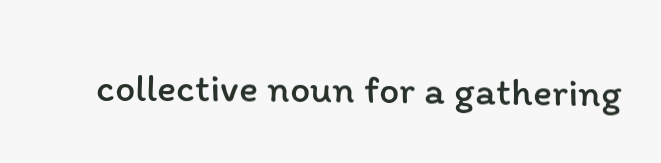collective noun for a gathering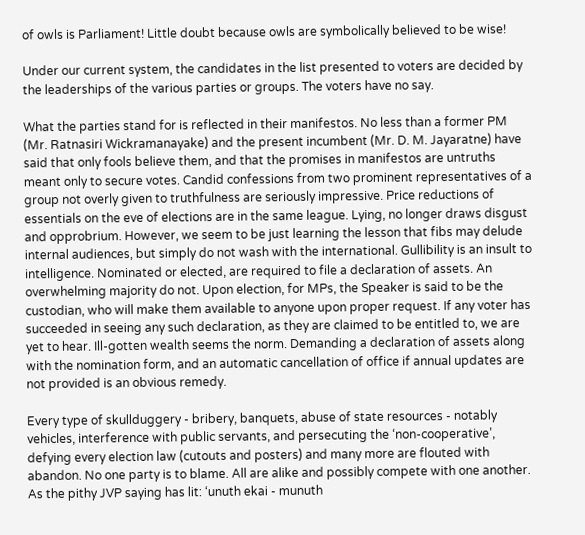of owls is Parliament! Little doubt because owls are symbolically believed to be wise!

Under our current system, the candidates in the list presented to voters are decided by the leaderships of the various parties or groups. The voters have no say.

What the parties stand for is reflected in their manifestos. No less than a former PM (Mr. Ratnasiri Wickramanayake) and the present incumbent (Mr. D. M. Jayaratne) have said that only fools believe them, and that the promises in manifestos are untruths meant only to secure votes. Candid confessions from two prominent representatives of a group not overly given to truthfulness are seriously impressive. Price reductions of essentials on the eve of elections are in the same league. Lying, no longer draws disgust and opprobrium. However, we seem to be just learning the lesson that fibs may delude internal audiences, but simply do not wash with the international. Gullibility is an insult to intelligence. Nominated or elected, are required to file a declaration of assets. An overwhelming majority do not. Upon election, for MPs, the Speaker is said to be the custodian, who will make them available to anyone upon proper request. If any voter has succeeded in seeing any such declaration, as they are claimed to be entitled to, we are yet to hear. Ill-gotten wealth seems the norm. Demanding a declaration of assets along with the nomination form, and an automatic cancellation of office if annual updates are not provided is an obvious remedy.

Every type of skullduggery - bribery, banquets, abuse of state resources - notably vehicles, interference with public servants, and persecuting the ‘non-cooperative’, defying every election law (cutouts and posters) and many more are flouted with abandon. No one party is to blame. All are alike and possibly compete with one another. As the pithy JVP saying has lit: ‘unuth ekai - munuth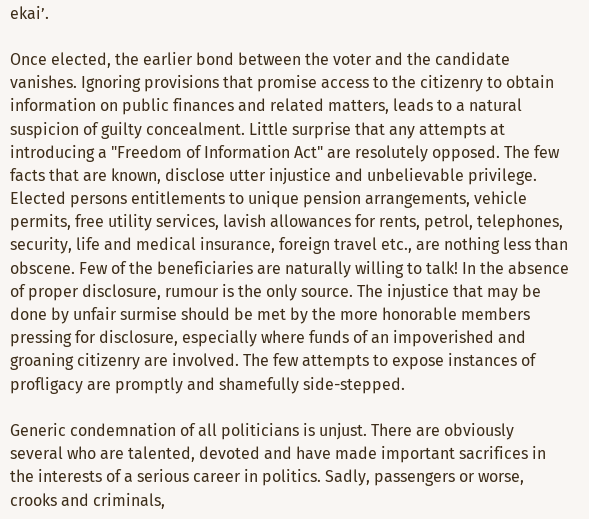ekai’.

Once elected, the earlier bond between the voter and the candidate vanishes. Ignoring provisions that promise access to the citizenry to obtain information on public finances and related matters, leads to a natural suspicion of guilty concealment. Little surprise that any attempts at introducing a "Freedom of Information Act" are resolutely opposed. The few facts that are known, disclose utter injustice and unbelievable privilege. Elected persons entitlements to unique pension arrangements, vehicle permits, free utility services, lavish allowances for rents, petrol, telephones, security, life and medical insurance, foreign travel etc., are nothing less than obscene. Few of the beneficiaries are naturally willing to talk! In the absence of proper disclosure, rumour is the only source. The injustice that may be done by unfair surmise should be met by the more honorable members pressing for disclosure, especially where funds of an impoverished and groaning citizenry are involved. The few attempts to expose instances of profligacy are promptly and shamefully side-stepped.

Generic condemnation of all politicians is unjust. There are obviously several who are talented, devoted and have made important sacrifices in the interests of a serious career in politics. Sadly, passengers or worse, crooks and criminals,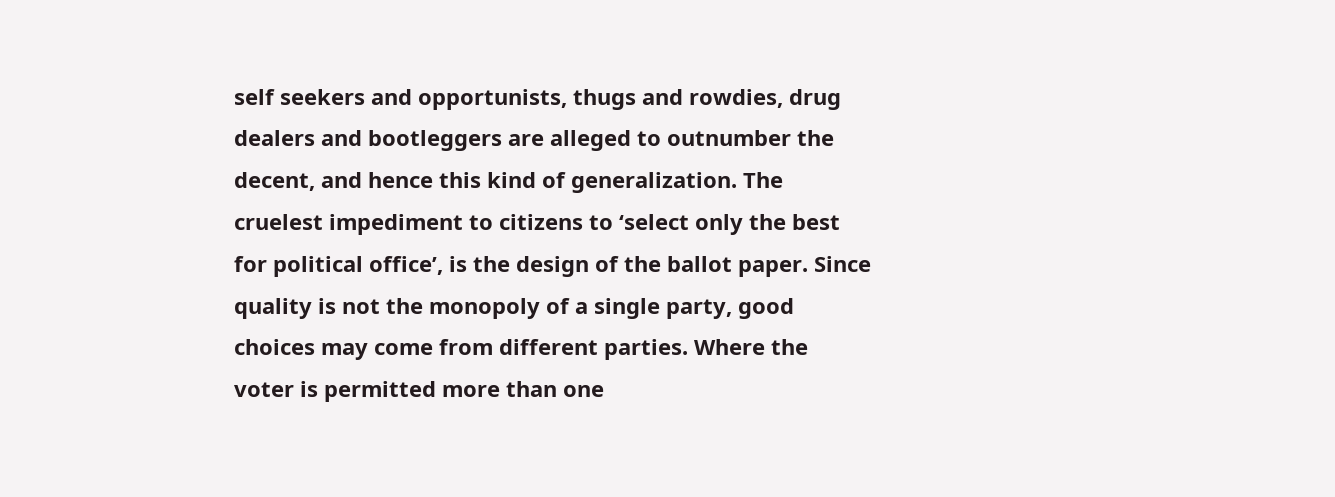self seekers and opportunists, thugs and rowdies, drug dealers and bootleggers are alleged to outnumber the decent, and hence this kind of generalization. The cruelest impediment to citizens to ‘select only the best for political office’, is the design of the ballot paper. Since quality is not the monopoly of a single party, good choices may come from different parties. Where the voter is permitted more than one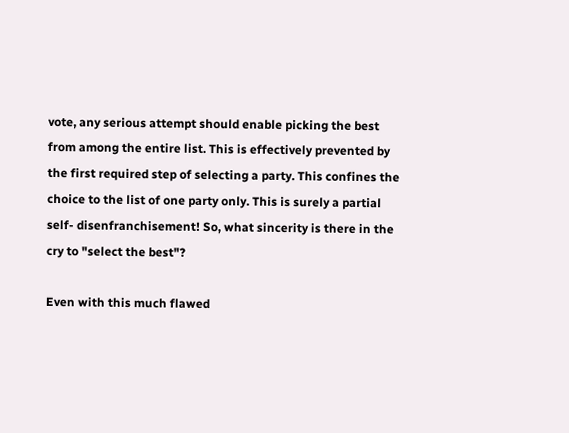vote, any serious attempt should enable picking the best from among the entire list. This is effectively prevented by the first required step of selecting a party. This confines the choice to the list of one party only. This is surely a partial self- disenfranchisement! So, what sincerity is there in the cry to "select the best"?

Even with this much flawed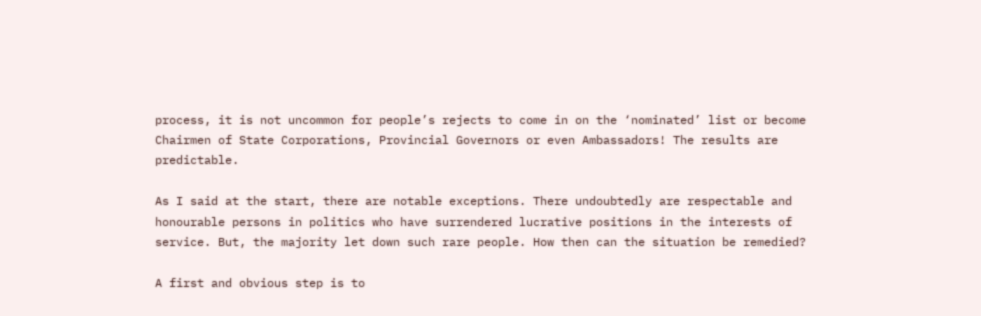process, it is not uncommon for people’s rejects to come in on the ‘nominated’ list or become Chairmen of State Corporations, Provincial Governors or even Ambassadors! The results are predictable.

As I said at the start, there are notable exceptions. There undoubtedly are respectable and honourable persons in politics who have surrendered lucrative positions in the interests of service. But, the majority let down such rare people. How then can the situation be remedied?

A first and obvious step is to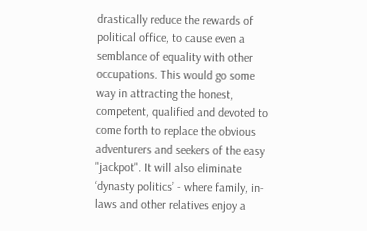drastically reduce the rewards of political office, to cause even a semblance of equality with other occupations. This would go some way in attracting the honest, competent, qualified and devoted to come forth to replace the obvious adventurers and seekers of the easy "jackpot". It will also eliminate ‘dynasty politics’ - where family, in-laws and other relatives enjoy a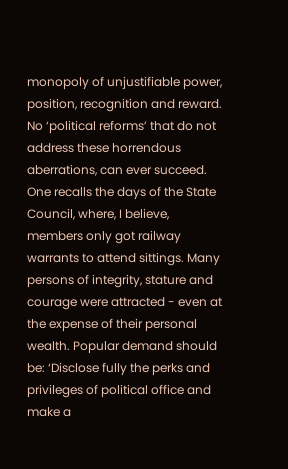monopoly of unjustifiable power, position, recognition and reward. No ‘political reforms’ that do not address these horrendous aberrations, can ever succeed. One recalls the days of the State Council, where, I believe, members only got railway warrants to attend sittings. Many persons of integrity, stature and courage were attracted - even at the expense of their personal wealth. Popular demand should be: ‘Disclose fully the perks and privileges of political office and make a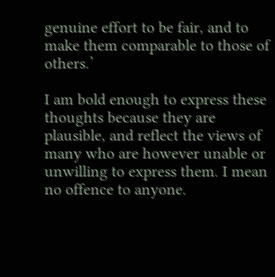genuine effort to be fair, and to make them comparable to those of others.’

I am bold enough to express these thoughts because they are plausible, and reflect the views of many who are however unable or unwilling to express them. I mean no offence to anyone.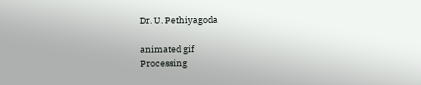Dr. U. Pethiyagoda

animated gif
Processing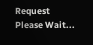Request
Please Wait...